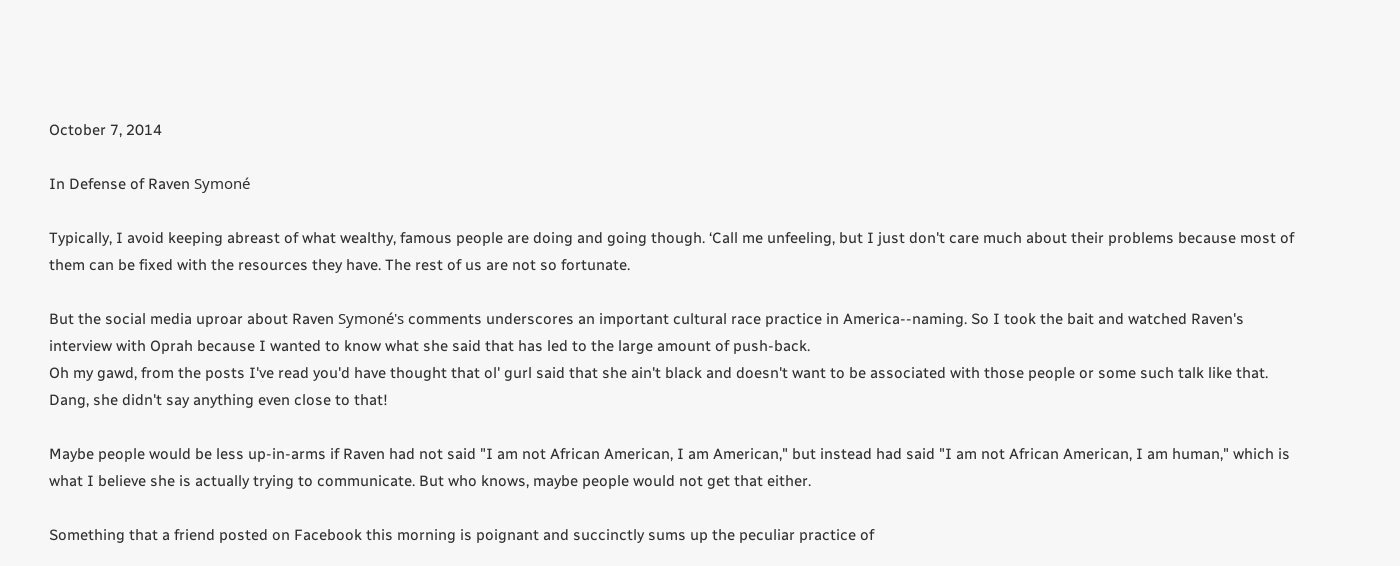October 7, 2014

In Defense of Raven Symoné

Typically, I avoid keeping abreast of what wealthy, famous people are doing and going though. ‘Call me unfeeling, but I just don't care much about their problems because most of them can be fixed with the resources they have. The rest of us are not so fortunate.

But the social media uproar about Raven Symoné's comments underscores an important cultural race practice in America--naming. So I took the bait and watched Raven's interview with Oprah because I wanted to know what she said that has led to the large amount of push-back.
Oh my gawd, from the posts I've read you'd have thought that ol' gurl said that she ain't black and doesn't want to be associated with those people or some such talk like that. Dang, she didn't say anything even close to that!

Maybe people would be less up-in-arms if Raven had not said "I am not African American, I am American," but instead had said "I am not African American, I am human," which is what I believe she is actually trying to communicate. But who knows, maybe people would not get that either.

Something that a friend posted on Facebook this morning is poignant and succinctly sums up the peculiar practice of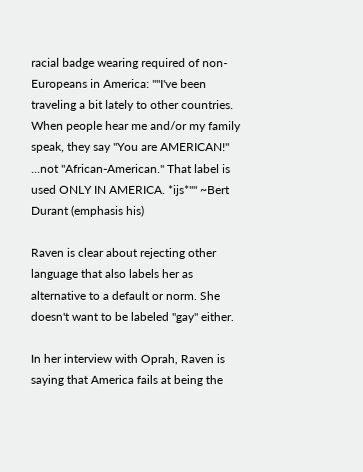racial badge wearing required of non-Europeans in America: ""I've been traveling a bit lately to other countries. When people hear me and/or my family speak, they say "You are AMERICAN!" ...not "African-American." That label is used ONLY IN AMERICA. *ijs*"" ~Bert Durant (emphasis his)

Raven is clear about rejecting other language that also labels her as alternative to a default or norm. She doesn't want to be labeled "gay" either.

In her interview with Oprah, Raven is saying that America fails at being the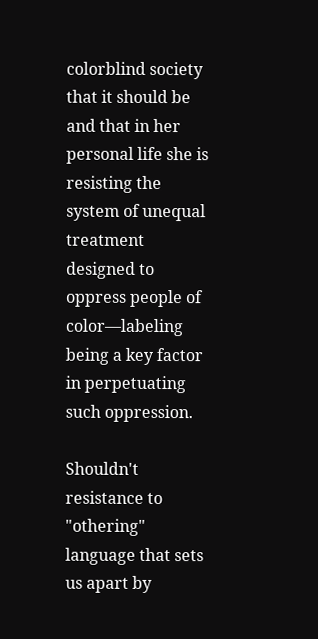colorblind society that it should be and that in her personal life she is resisting the system of unequal treatment designed to oppress people of color—labeling being a key factor in perpetuating such oppression.

Shouldn't resistance to "othering" language that sets us apart by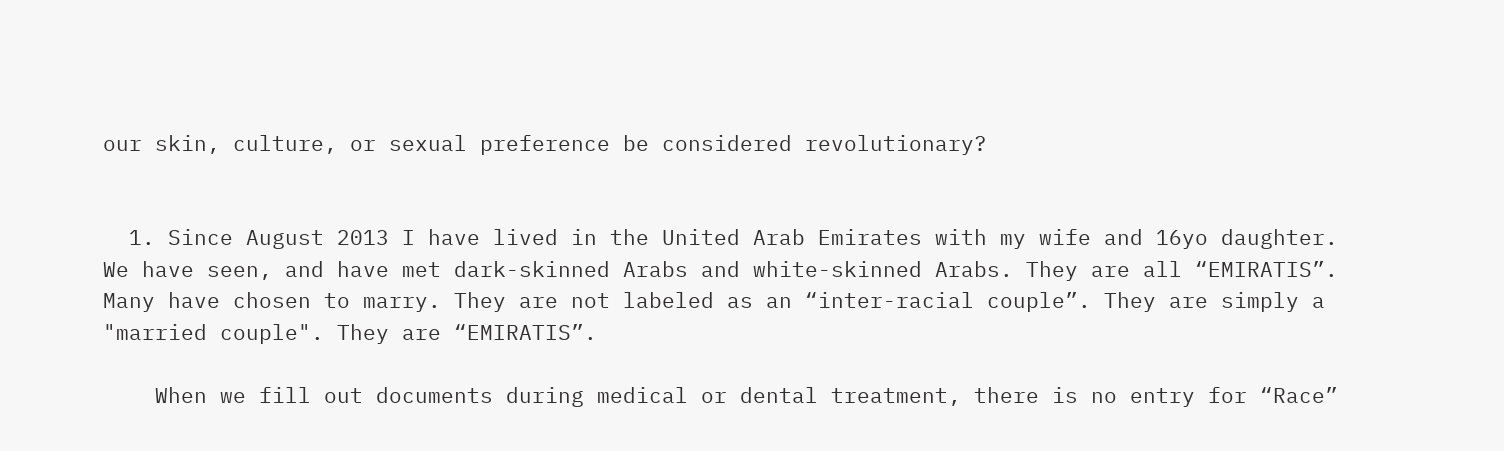our skin, culture, or sexual preference be considered revolutionary?


  1. Since August 2013 I have lived in the United Arab Emirates with my wife and 16yo daughter. We have seen, and have met dark-skinned Arabs and white-skinned Arabs. They are all “EMIRATIS”. Many have chosen to marry. They are not labeled as an “inter-racial couple”. They are simply a "married couple". They are “EMIRATIS”.

    When we fill out documents during medical or dental treatment, there is no entry for “Race”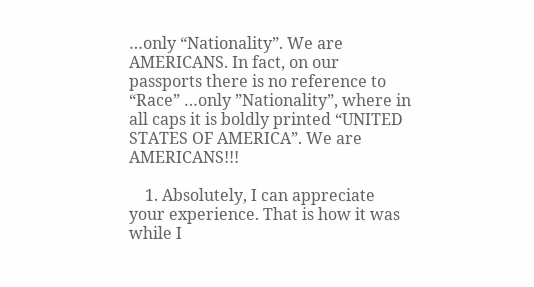…only “Nationality”. We are AMERICANS. In fact, on our passports there is no reference to “Race” …only ”Nationality”, where in all caps it is boldly printed “UNITED STATES OF AMERICA”. We are AMERICANS!!!

    1. Absolutely, I can appreciate your experience. That is how it was while I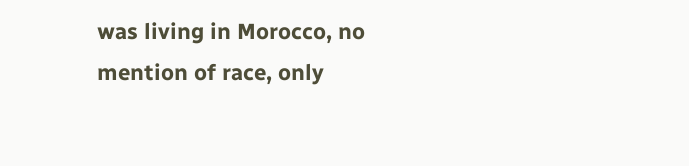was living in Morocco, no mention of race, only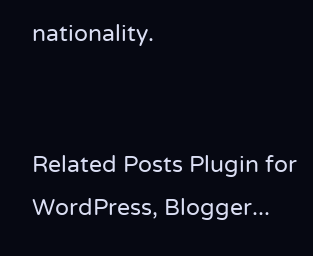nationality.


Related Posts Plugin for WordPress, Blogger...